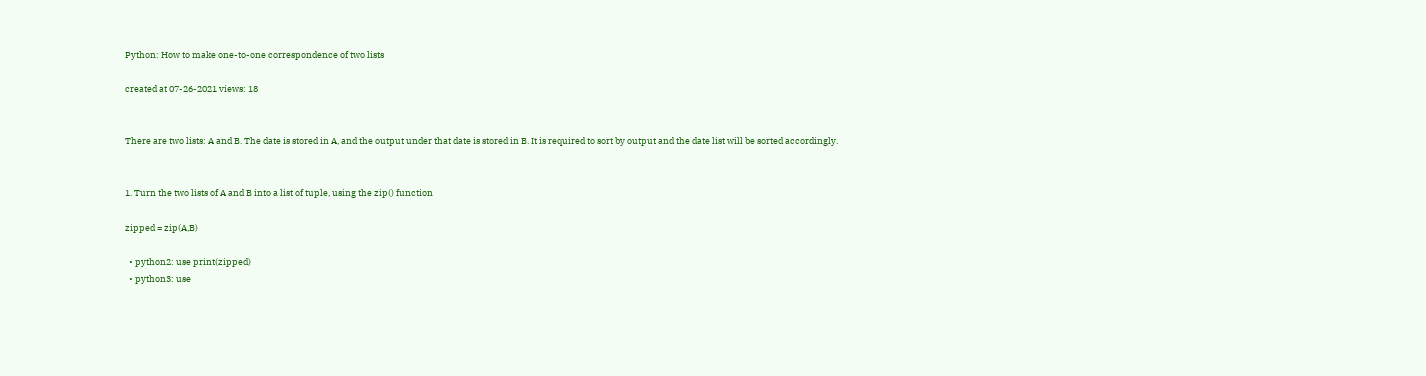Python: How to make one-to-one correspondence of two lists

created at 07-26-2021 views: 18


There are two lists: A and B. The date is stored in A, and the output under that date is stored in B. It is required to sort by output and the date list will be sorted accordingly.


1. Turn the two lists of A and B into a list of tuple, using the zip() function

zipped = zip(A,B)

  • python2: use print(zipped)
  • python3: use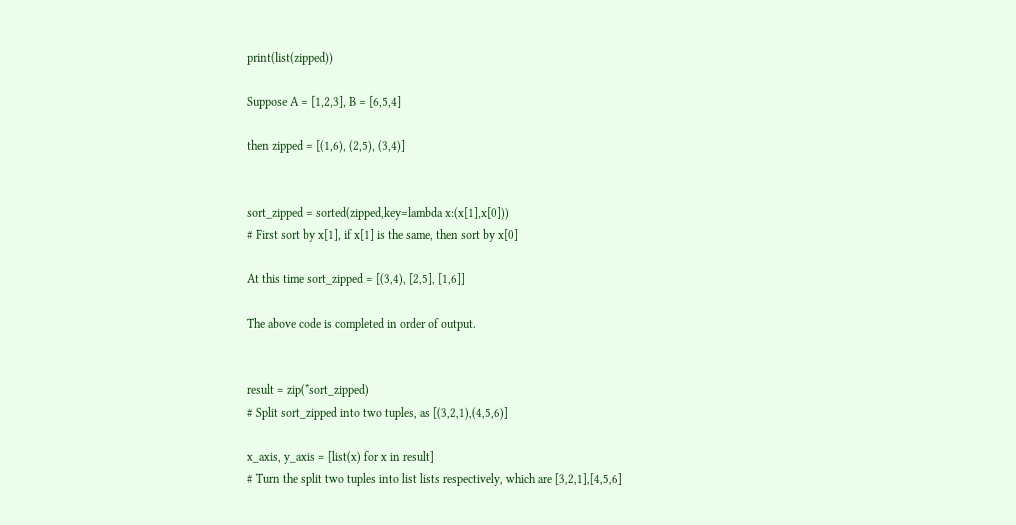print(list(zipped))

Suppose A = [1,2,3], B = [6,5,4]

then zipped = [(1,6), (2,5), (3,4)]


sort_zipped = sorted(zipped,key=lambda x:(x[1],x[0]))
# First sort by x[1], if x[1] is the same, then sort by x[0]

At this time sort_zipped = [(3,4), [2,5], [1,6]]

The above code is completed in order of output.


result = zip(*sort_zipped)
# Split sort_zipped into two tuples, as [(3,2,1),(4,5,6)]

x_axis, y_axis = [list(x) for x in result]
# Turn the split two tuples into list lists respectively, which are [3,2,1],[4,5,6]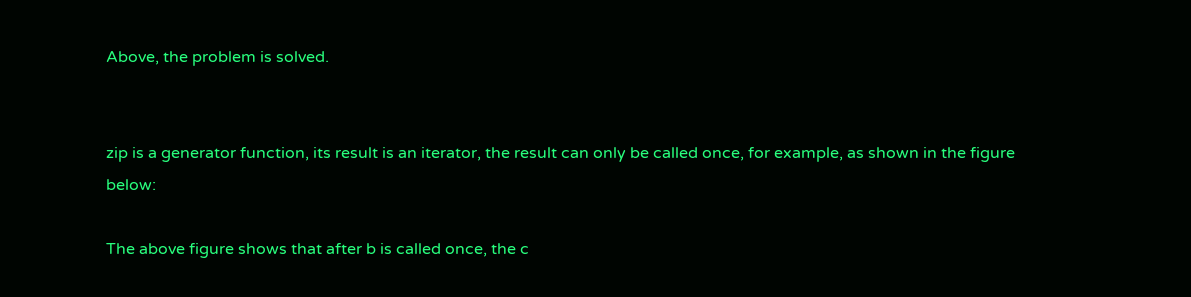Above, the problem is solved.


zip is a generator function, its result is an iterator, the result can only be called once, for example, as shown in the figure below:

The above figure shows that after b is called once, the c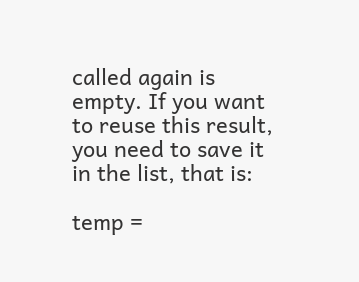called again is empty. If you want to reuse this result, you need to save it in the list, that is:

temp =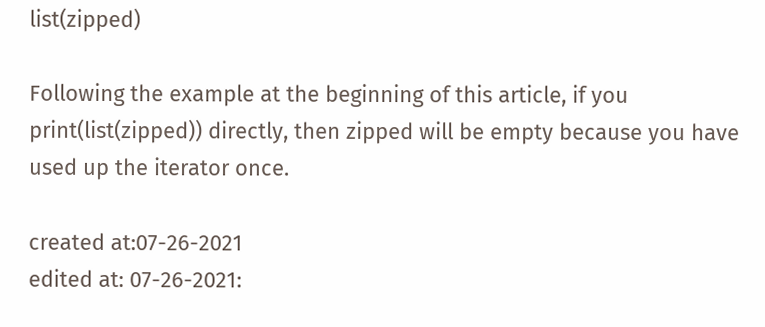list(zipped)

Following the example at the beginning of this article, if you print(list(zipped)) directly, then zipped will be empty because you have used up the iterator once.

created at:07-26-2021
edited at: 07-26-2021: